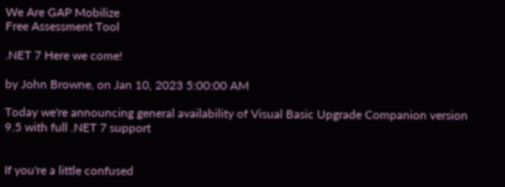We Are GAP Mobilize
Free Assessment Tool

.NET 7 Here we come!

by John Browne, on Jan 10, 2023 5:00:00 AM

Today we're announcing general availability of Visual Basic Upgrade Companion version 9.5 with full .NET 7 support


If you're a little confused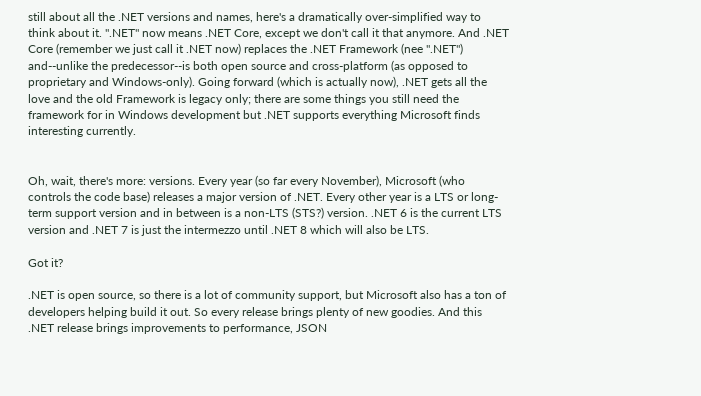still about all the .NET versions and names, here's a dramatically over-simplified way to think about it. ".NET" now means .NET Core, except we don't call it that anymore. And .NET Core (remember we just call it .NET now) replaces the .NET Framework (nee ".NET") and--unlike the predecessor--is both open source and cross-platform (as opposed to proprietary and Windows-only). Going forward (which is actually now), .NET gets all the love and the old Framework is legacy only; there are some things you still need the framework for in Windows development but .NET supports everything Microsoft finds interesting currently.


Oh, wait, there's more: versions. Every year (so far every November), Microsoft (who controls the code base) releases a major version of .NET. Every other year is a LTS or long-term support version and in between is a non-LTS (STS?) version. .NET 6 is the current LTS version and .NET 7 is just the intermezzo until .NET 8 which will also be LTS.

Got it?

.NET is open source, so there is a lot of community support, but Microsoft also has a ton of developers helping build it out. So every release brings plenty of new goodies. And this .NET release brings improvements to performance, JSON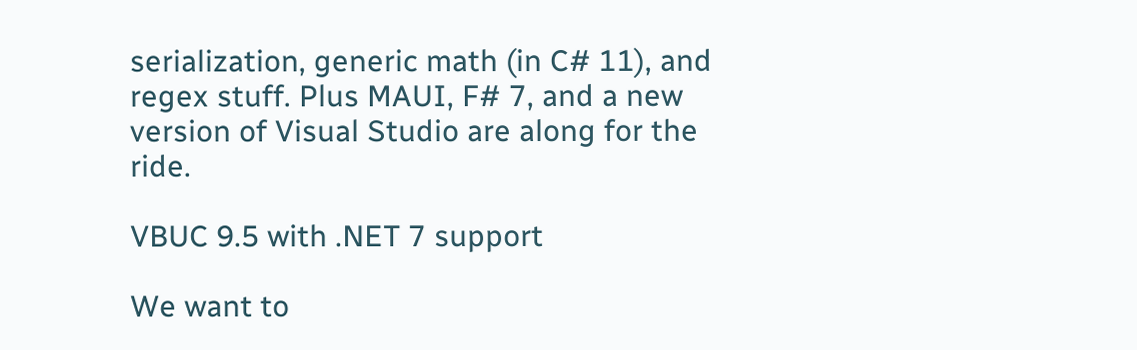serialization, generic math (in C# 11), and regex stuff. Plus MAUI, F# 7, and a new version of Visual Studio are along for the ride.

VBUC 9.5 with .NET 7 support

We want to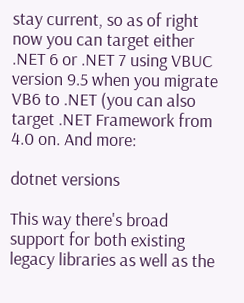stay current, so as of right now you can target either .NET 6 or .NET 7 using VBUC version 9.5 when you migrate VB6 to .NET (you can also target .NET Framework from 4.0 on. And more:

dotnet versions

This way there's broad support for both existing legacy libraries as well as the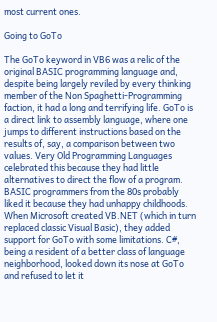most current ones.

Going to GoTo

The GoTo keyword in VB6 was a relic of the original BASIC programming language and, despite being largely reviled by every thinking member of the Non Spaghetti-Programming faction, it had a long and terrifying life. GoTo is a direct link to assembly language, where one jumps to different instructions based on the results of, say, a comparison between two values. Very Old Programming Languages celebrated this because they had little alternatives to direct the flow of a program. BASIC programmers from the 80s probably liked it because they had unhappy childhoods. When Microsoft created VB.NET (which in turn replaced classic Visual Basic), they added support for GoTo with some limitations. C#, being a resident of a better class of language neighborhood, looked down its nose at GoTo and refused to let it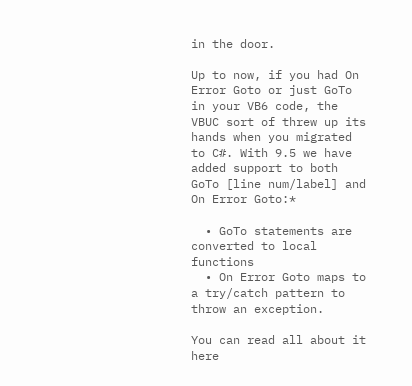in the door.

Up to now, if you had On Error Goto or just GoTo in your VB6 code, the VBUC sort of threw up its hands when you migrated to C#. With 9.5 we have added support to both GoTo [line num/label] and On Error Goto:*

  • GoTo statements are converted to local functions
  • On Error Goto maps to a try/catch pattern to throw an exception.

You can read all about it here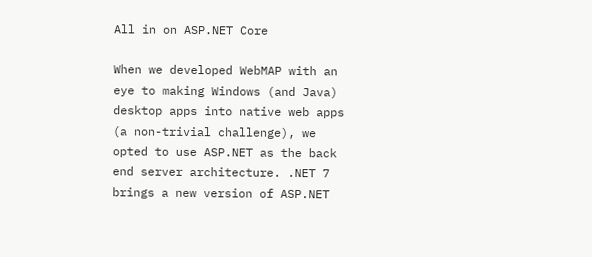All in on ASP.NET Core

When we developed WebMAP with an eye to making Windows (and Java) desktop apps into native web apps (a non-trivial challenge), we opted to use ASP.NET as the back end server architecture. .NET 7 brings a new version of ASP.NET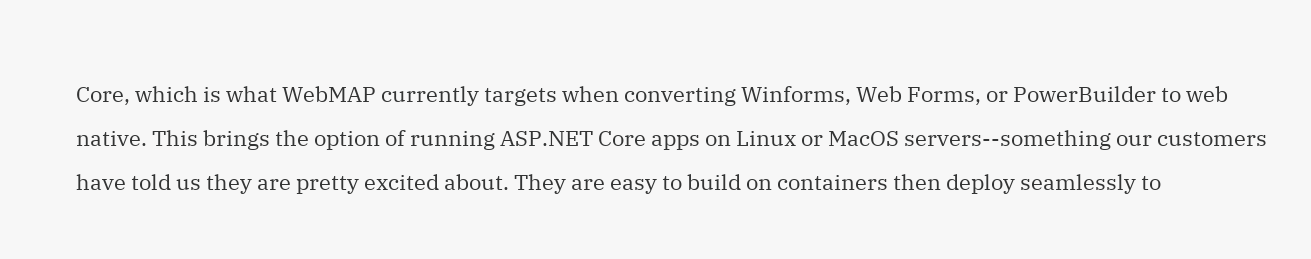Core, which is what WebMAP currently targets when converting Winforms, Web Forms, or PowerBuilder to web native. This brings the option of running ASP.NET Core apps on Linux or MacOS servers--something our customers have told us they are pretty excited about. They are easy to build on containers then deploy seamlessly to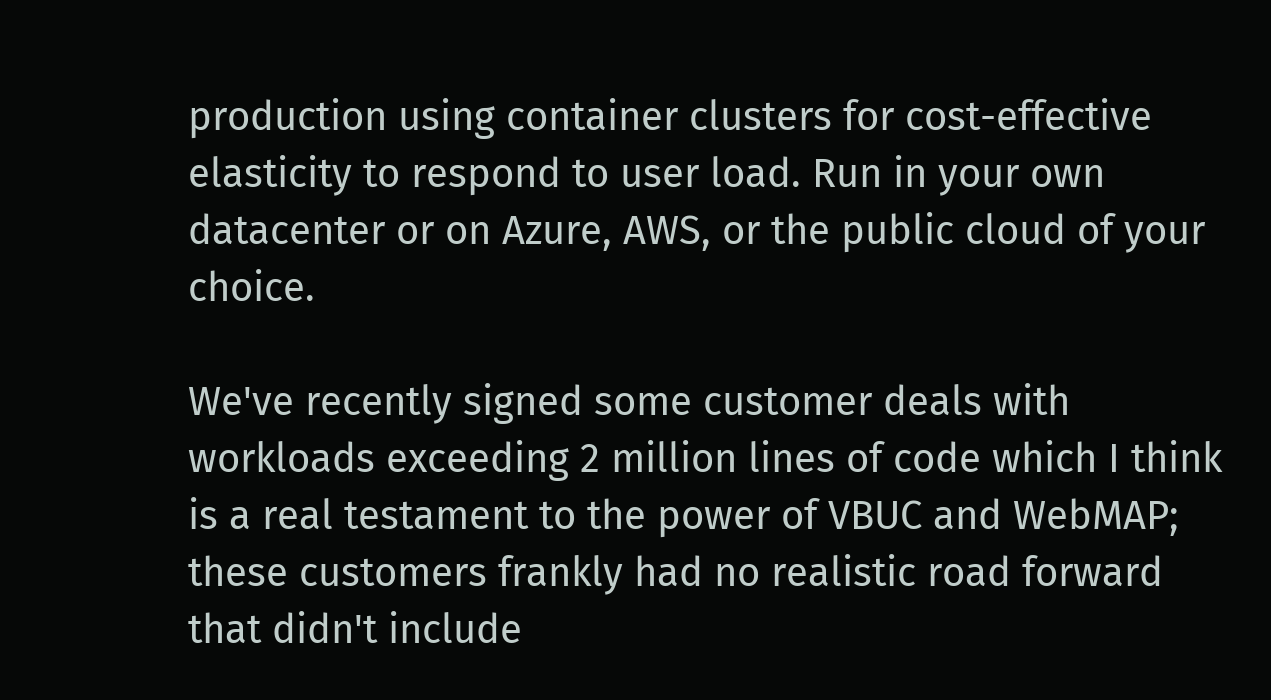production using container clusters for cost-effective elasticity to respond to user load. Run in your own datacenter or on Azure, AWS, or the public cloud of your choice.

We've recently signed some customer deals with workloads exceeding 2 million lines of code which I think is a real testament to the power of VBUC and WebMAP; these customers frankly had no realistic road forward that didn't include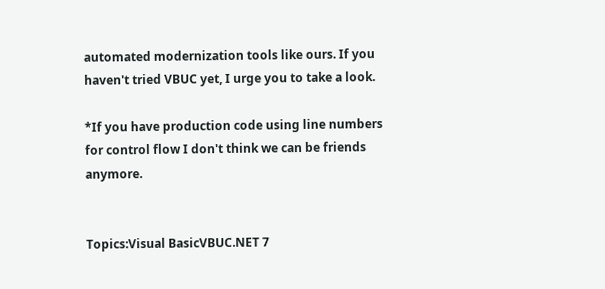automated modernization tools like ours. If you haven't tried VBUC yet, I urge you to take a look.

*If you have production code using line numbers for control flow I don't think we can be friends anymore.


Topics:Visual BasicVBUC.NET 7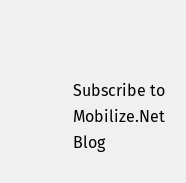Subscribe to Mobilize.Net Blog